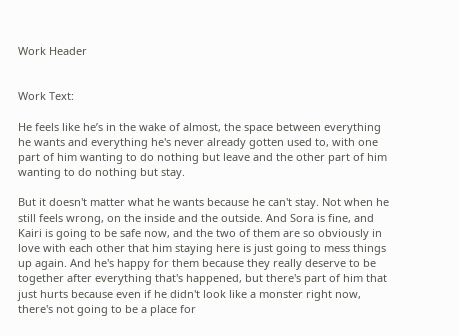Work Header


Work Text:

He feels like he’s in the wake of almost, the space between everything he wants and everything he's never already gotten used to, with one part of him wanting to do nothing but leave and the other part of him wanting to do nothing but stay.

But it doesn't matter what he wants because he can't stay. Not when he still feels wrong, on the inside and the outside. And Sora is fine, and Kairi is going to be safe now, and the two of them are so obviously in love with each other that him staying here is just going to mess things up again. And he's happy for them because they really deserve to be together after everything that's happened, but there's part of him that just hurts because even if he didn't look like a monster right now, there's not going to be a place for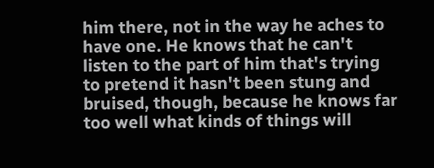him there, not in the way he aches to have one. He knows that he can't listen to the part of him that's trying to pretend it hasn't been stung and bruised, though, because he knows far too well what kinds of things will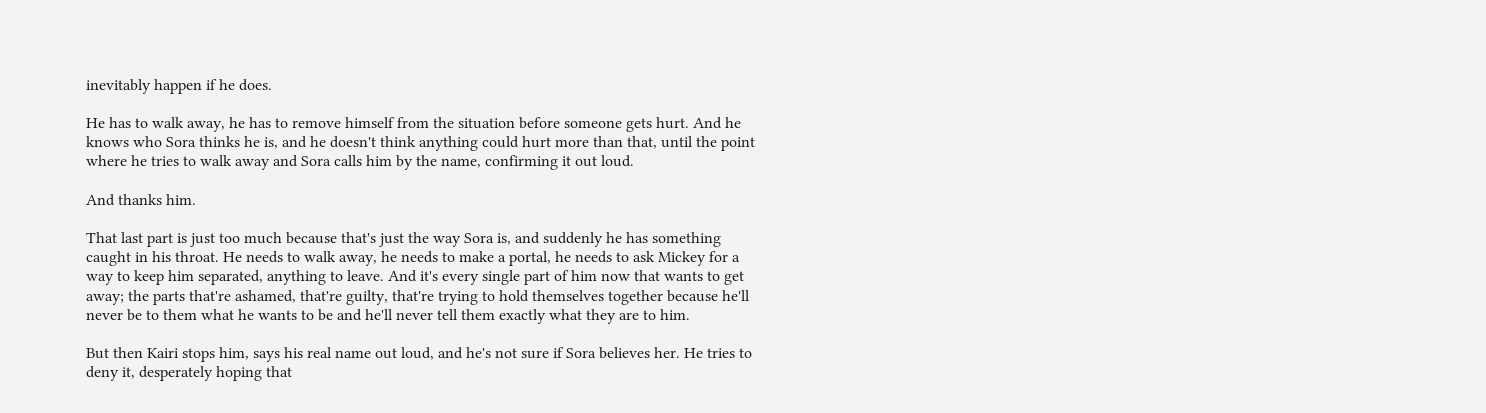inevitably happen if he does.

He has to walk away, he has to remove himself from the situation before someone gets hurt. And he knows who Sora thinks he is, and he doesn't think anything could hurt more than that, until the point where he tries to walk away and Sora calls him by the name, confirming it out loud.

And thanks him.

That last part is just too much because that's just the way Sora is, and suddenly he has something caught in his throat. He needs to walk away, he needs to make a portal, he needs to ask Mickey for a way to keep him separated, anything to leave. And it's every single part of him now that wants to get away; the parts that're ashamed, that're guilty, that're trying to hold themselves together because he'll never be to them what he wants to be and he'll never tell them exactly what they are to him.

But then Kairi stops him, says his real name out loud, and he's not sure if Sora believes her. He tries to deny it, desperately hoping that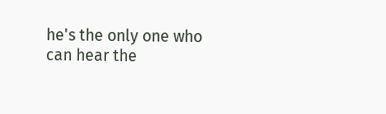he's the only one who can hear the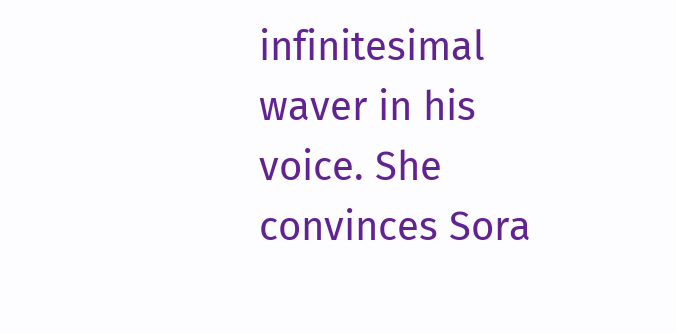infinitesimal waver in his voice. She convinces Sora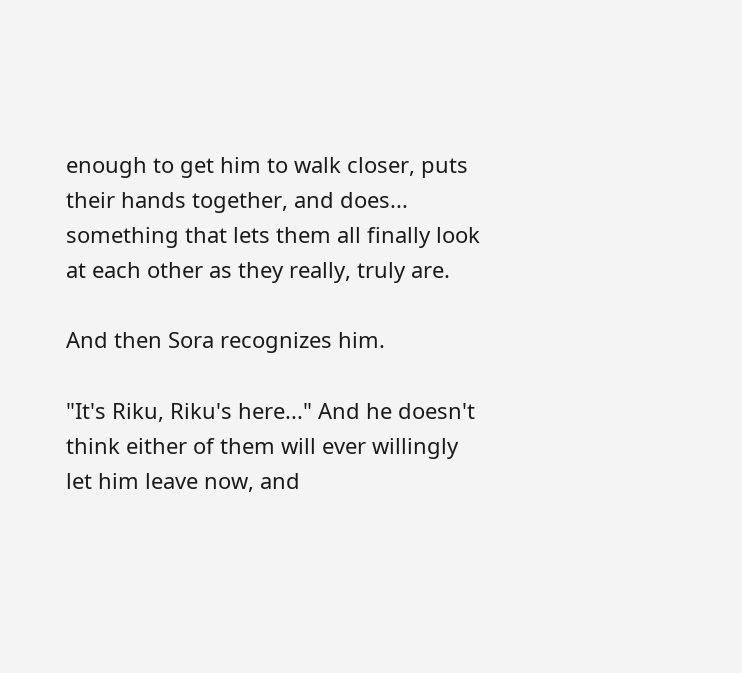enough to get him to walk closer, puts their hands together, and does... something that lets them all finally look at each other as they really, truly are.

And then Sora recognizes him.

"It's Riku, Riku's here..." And he doesn't think either of them will ever willingly let him leave now, and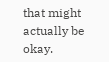that might actually be okay.